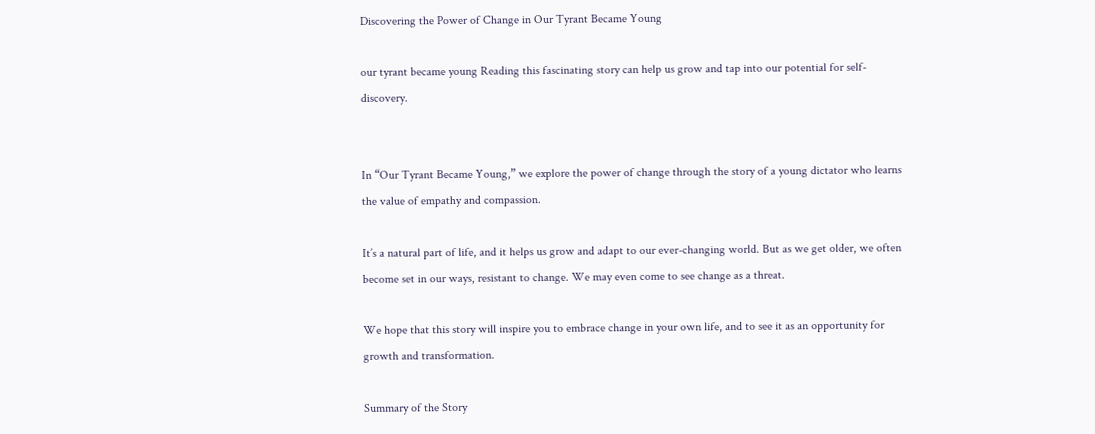Discovering the Power of Change in Our Tyrant Became Young

our tyrant became young Reading this fascinating story can help us grow and tap into our potential for self-discovery.


In “Our Tyrant Became Young,” we explore the power of change through the story of a young dictator who learns the value of empathy and compassion.

It’s a natural part of life, and it helps us grow and adapt to our ever-changing world. But as we get older, we often become set in our ways, resistant to change. We may even come to see change as a threat.

We hope that this story will inspire you to embrace change in your own life, and to see it as an opportunity for growth and transformation.

Summary of the Story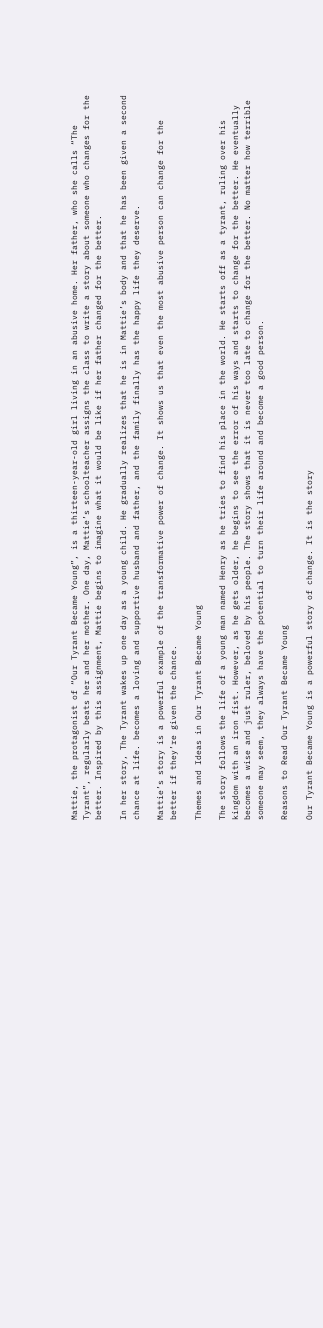Mattie, the protagonist of “Our Tyrant Became Young”, is a thirteen-year-old girl living in an abusive home. Her father, who she calls “The Tyrant”, regularly beats her and her mother. One day, Mattie’s schoolteacher assigns the class to write a story about someone who changes for the better. Inspired by this assignment, Mattie begins to imagine what it would be like if her father changed for the better.

In her story, The Tyrant wakes up one day as a young child. He gradually realizes that he is in Mattie’s body and that he has been given a second chance at life. becomes a loving and supportive husband and father, and the family finally has the happy life they deserve.

Mattie’s story is a powerful example of the transformative power of change. It shows us that even the most abusive person can change for the better if they’re given the chance.

Themes and Ideas in Our Tyrant Became Young

The story follows the life of a young man named Henry as he tries to find his place in the world. He starts off as a tyrant, ruling over his kingdom with an iron fist. However, as he gets older, he begins to see the error of his ways and starts to change for the better. He eventually becomes a wise and just ruler, beloved by his people. The story shows that it is never too late to change for the better. No matter how terrible someone may seem, they always have the potential to turn their life around and become a good person.

Reasons to Read Our Tyrant Became Young

Our Tyrant Became Young is a powerful story of change. It is the story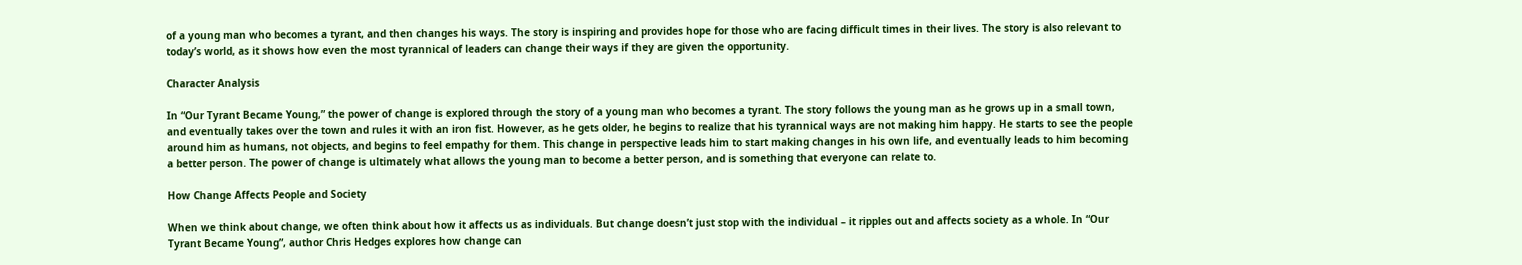of a young man who becomes a tyrant, and then changes his ways. The story is inspiring and provides hope for those who are facing difficult times in their lives. The story is also relevant to today’s world, as it shows how even the most tyrannical of leaders can change their ways if they are given the opportunity.

Character Analysis

In “Our Tyrant Became Young,” the power of change is explored through the story of a young man who becomes a tyrant. The story follows the young man as he grows up in a small town, and eventually takes over the town and rules it with an iron fist. However, as he gets older, he begins to realize that his tyrannical ways are not making him happy. He starts to see the people around him as humans, not objects, and begins to feel empathy for them. This change in perspective leads him to start making changes in his own life, and eventually leads to him becoming a better person. The power of change is ultimately what allows the young man to become a better person, and is something that everyone can relate to.

How Change Affects People and Society

When we think about change, we often think about how it affects us as individuals. But change doesn’t just stop with the individual – it ripples out and affects society as a whole. In “Our Tyrant Became Young”, author Chris Hedges explores how change can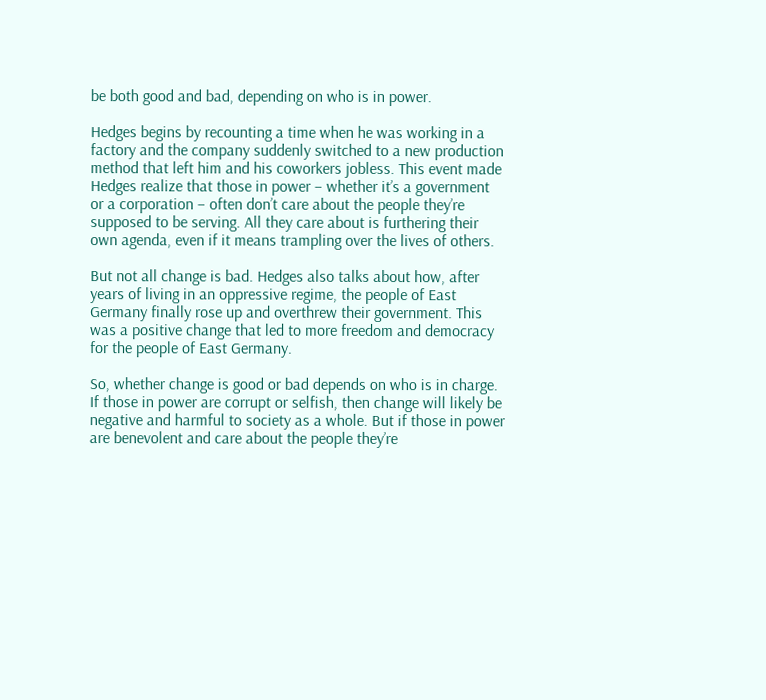be both good and bad, depending on who is in power.

Hedges begins by recounting a time when he was working in a factory and the company suddenly switched to a new production method that left him and his coworkers jobless. This event made Hedges realize that those in power – whether it’s a government or a corporation – often don’t care about the people they’re supposed to be serving. All they care about is furthering their own agenda, even if it means trampling over the lives of others.

But not all change is bad. Hedges also talks about how, after years of living in an oppressive regime, the people of East Germany finally rose up and overthrew their government. This was a positive change that led to more freedom and democracy for the people of East Germany.

So, whether change is good or bad depends on who is in charge. If those in power are corrupt or selfish, then change will likely be negative and harmful to society as a whole. But if those in power are benevolent and care about the people they’re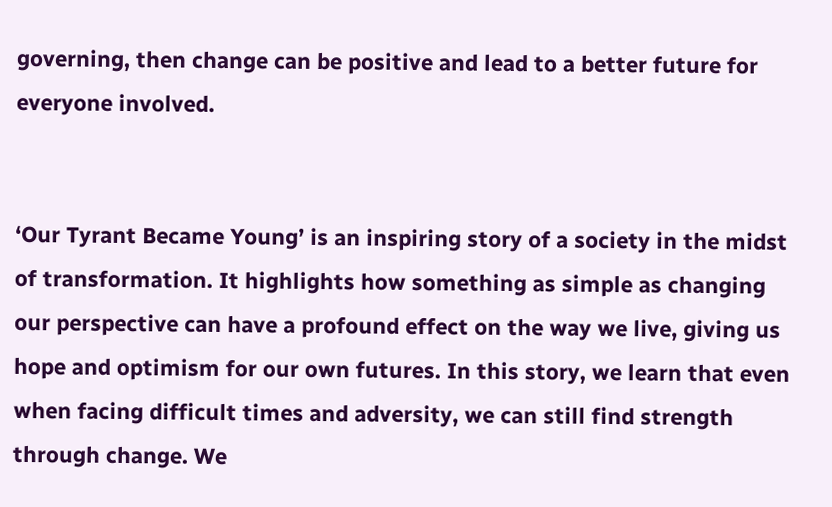governing, then change can be positive and lead to a better future for everyone involved.


‘Our Tyrant Became Young’ is an inspiring story of a society in the midst of transformation. It highlights how something as simple as changing our perspective can have a profound effect on the way we live, giving us hope and optimism for our own futures. In this story, we learn that even when facing difficult times and adversity, we can still find strength through change. We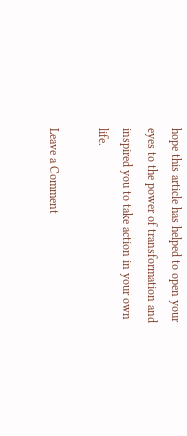hope this article has helped to open your eyes to the power of transformation and inspired you to take action in your own life.

Leave a Comment